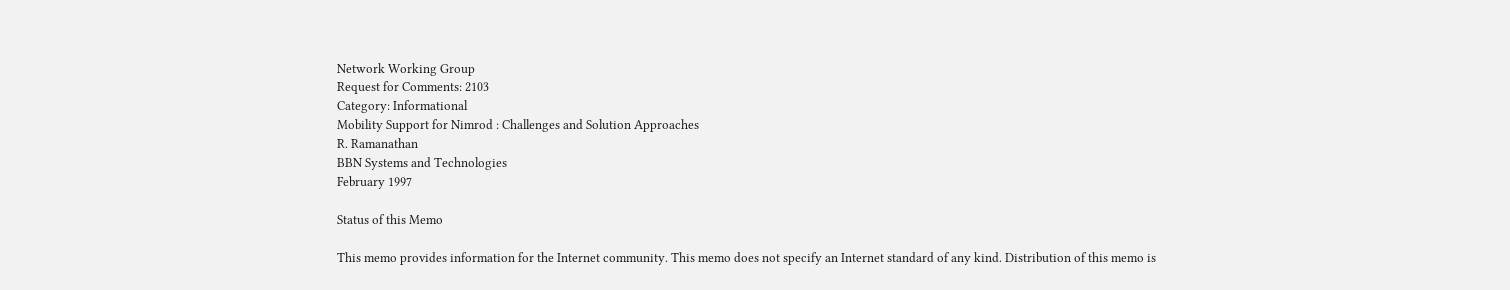Network Working Group
Request for Comments: 2103
Category: Informational
Mobility Support for Nimrod : Challenges and Solution Approaches
R. Ramanathan
BBN Systems and Technologies
February 1997

Status of this Memo

This memo provides information for the Internet community. This memo does not specify an Internet standard of any kind. Distribution of this memo is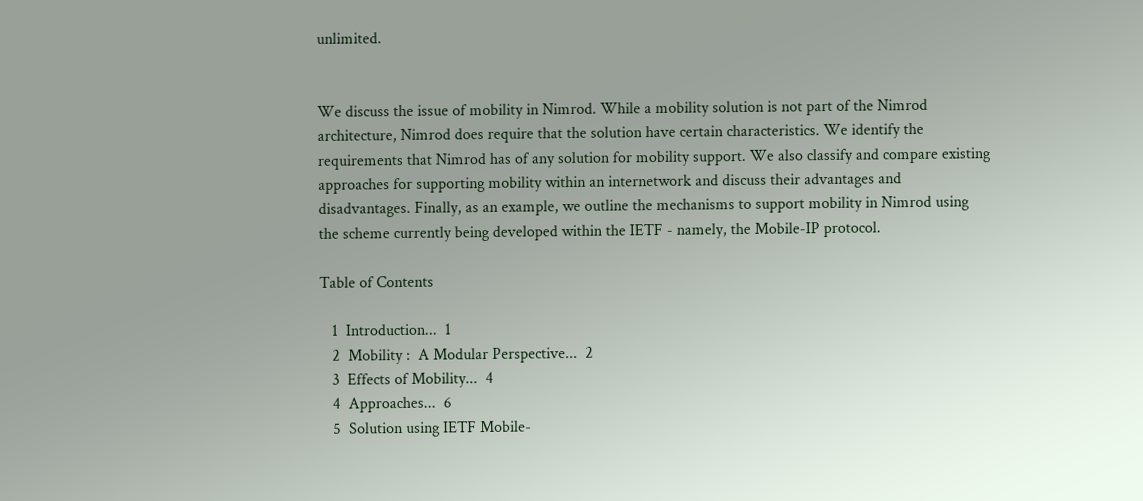unlimited.


We discuss the issue of mobility in Nimrod. While a mobility solution is not part of the Nimrod architecture, Nimrod does require that the solution have certain characteristics. We identify the requirements that Nimrod has of any solution for mobility support. We also classify and compare existing approaches for supporting mobility within an internetwork and discuss their advantages and disadvantages. Finally, as an example, we outline the mechanisms to support mobility in Nimrod using the scheme currently being developed within the IETF - namely, the Mobile-IP protocol.

Table of Contents

   1  Introduction...  1
   2  Mobility :  A Modular Perspective...  2
   3  Effects of Mobility...  4
   4  Approaches...  6
   5  Solution using IETF Mobile-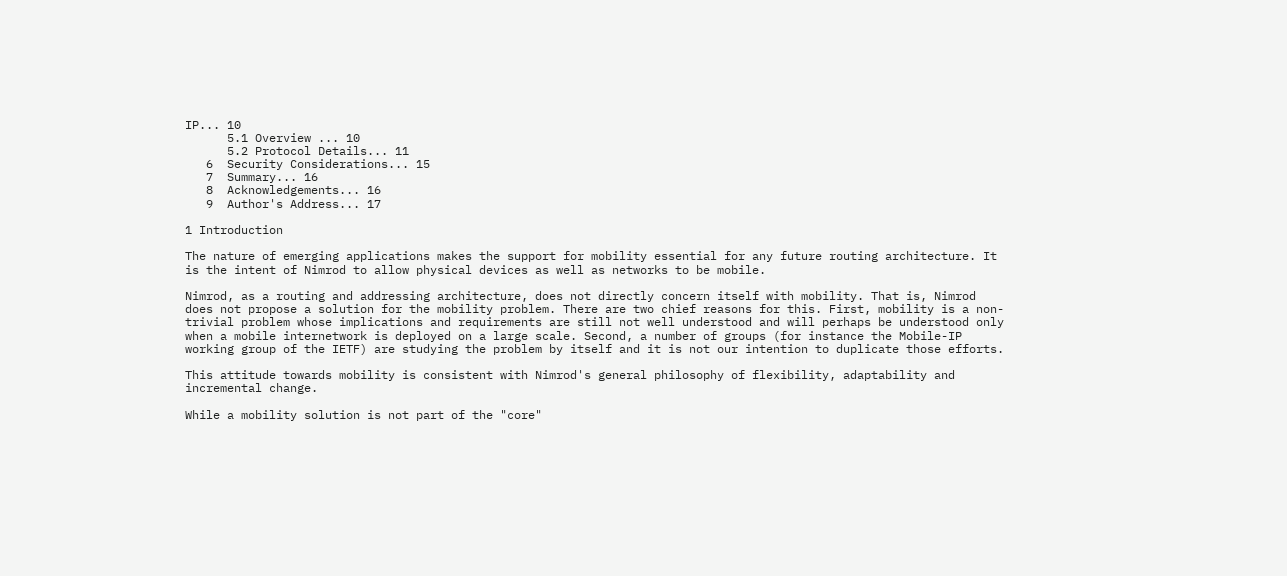IP... 10
      5.1 Overview ... 10
      5.2 Protocol Details... 11
   6  Security Considerations... 15
   7  Summary... 16
   8  Acknowledgements... 16
   9  Author's Address... 17

1 Introduction

The nature of emerging applications makes the support for mobility essential for any future routing architecture. It is the intent of Nimrod to allow physical devices as well as networks to be mobile.

Nimrod, as a routing and addressing architecture, does not directly concern itself with mobility. That is, Nimrod does not propose a solution for the mobility problem. There are two chief reasons for this. First, mobility is a non-trivial problem whose implications and requirements are still not well understood and will perhaps be understood only when a mobile internetwork is deployed on a large scale. Second, a number of groups (for instance the Mobile-IP working group of the IETF) are studying the problem by itself and it is not our intention to duplicate those efforts.

This attitude towards mobility is consistent with Nimrod's general philosophy of flexibility, adaptability and incremental change.

While a mobility solution is not part of the "core"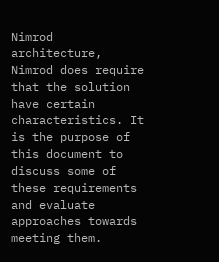Nimrod architecture, Nimrod does require that the solution have certain characteristics. It is the purpose of this document to discuss some of these requirements and evaluate approaches towards meeting them.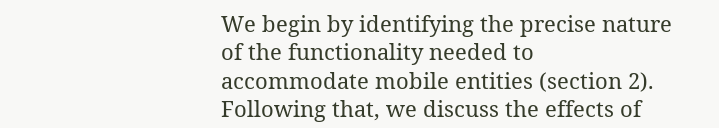We begin by identifying the precise nature of the functionality needed to accommodate mobile entities (section 2). Following that, we discuss the effects of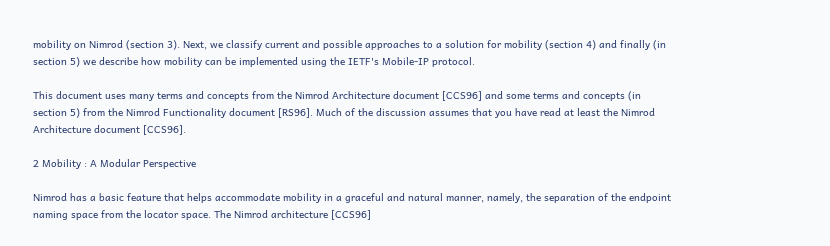mobility on Nimrod (section 3). Next, we classify current and possible approaches to a solution for mobility (section 4) and finally (in section 5) we describe how mobility can be implemented using the IETF's Mobile-IP protocol.

This document uses many terms and concepts from the Nimrod Architecture document [CCS96] and some terms and concepts (in section 5) from the Nimrod Functionality document [RS96]. Much of the discussion assumes that you have read at least the Nimrod Architecture document [CCS96].

2 Mobility : A Modular Perspective

Nimrod has a basic feature that helps accommodate mobility in a graceful and natural manner, namely, the separation of the endpoint naming space from the locator space. The Nimrod architecture [CCS96]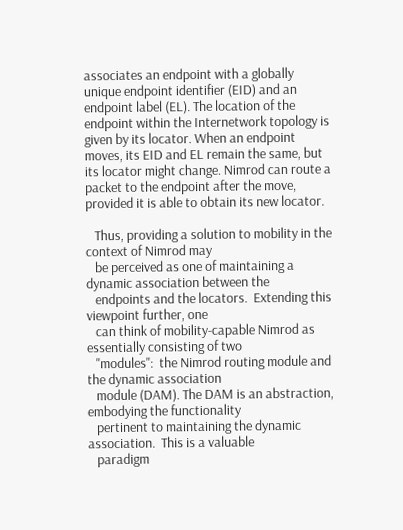associates an endpoint with a globally unique endpoint identifier (EID) and an endpoint label (EL). The location of the endpoint within the Internetwork topology is given by its locator. When an endpoint moves, its EID and EL remain the same, but its locator might change. Nimrod can route a packet to the endpoint after the move, provided it is able to obtain its new locator.

   Thus, providing a solution to mobility in the context of Nimrod may
   be perceived as one of maintaining a dynamic association between the
   endpoints and the locators.  Extending this viewpoint further, one
   can think of mobility-capable Nimrod as essentially consisting of two
   "modules":  the Nimrod routing module and the dynamic association
   module (DAM). The DAM is an abstraction, embodying the functionality
   pertinent to maintaining the dynamic association.  This is a valuable
   paradigm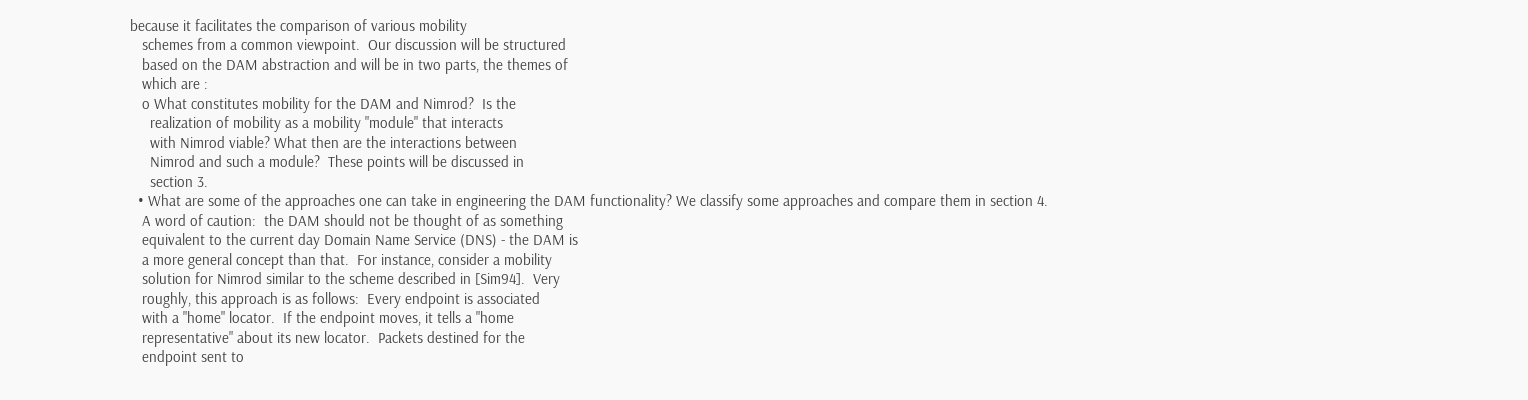because it facilitates the comparison of various mobility
   schemes from a common viewpoint.  Our discussion will be structured
   based on the DAM abstraction and will be in two parts, the themes of
   which are :
   o What constitutes mobility for the DAM and Nimrod?  Is the
     realization of mobility as a mobility "module" that interacts
     with Nimrod viable? What then are the interactions between
     Nimrod and such a module?  These points will be discussed in
     section 3.
  • What are some of the approaches one can take in engineering the DAM functionality? We classify some approaches and compare them in section 4.
   A word of caution:  the DAM should not be thought of as something
   equivalent to the current day Domain Name Service (DNS) - the DAM is
   a more general concept than that.  For instance, consider a mobility
   solution for Nimrod similar to the scheme described in [Sim94].  Very
   roughly, this approach is as follows:  Every endpoint is associated
   with a "home" locator.  If the endpoint moves, it tells a "home
   representative" about its new locator.  Packets destined for the
   endpoint sent to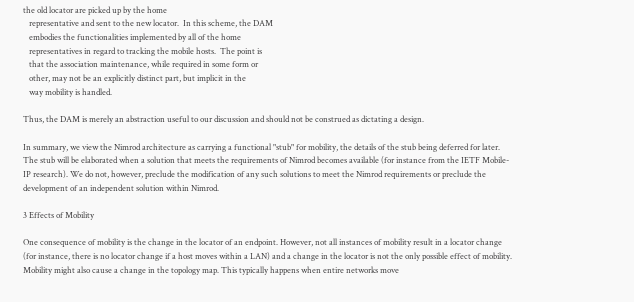the old locator are picked up by the home
   representative and sent to the new locator.  In this scheme, the DAM
   embodies the functionalities implemented by all of the home
   representatives in regard to tracking the mobile hosts.  The point is
   that the association maintenance, while required in some form or
   other, may not be an explicitly distinct part, but implicit in the
   way mobility is handled.

Thus, the DAM is merely an abstraction useful to our discussion and should not be construed as dictating a design.

In summary, we view the Nimrod architecture as carrying a functional "stub" for mobility, the details of the stub being deferred for later. The stub will be elaborated when a solution that meets the requirements of Nimrod becomes available (for instance from the IETF Mobile-IP research). We do not, however, preclude the modification of any such solutions to meet the Nimrod requirements or preclude the development of an independent solution within Nimrod.

3 Effects of Mobility

One consequence of mobility is the change in the locator of an endpoint. However, not all instances of mobility result in a locator change (for instance, there is no locator change if a host moves within a LAN) and a change in the locator is not the only possible effect of mobility. Mobility might also cause a change in the topology map. This typically happens when entire networks move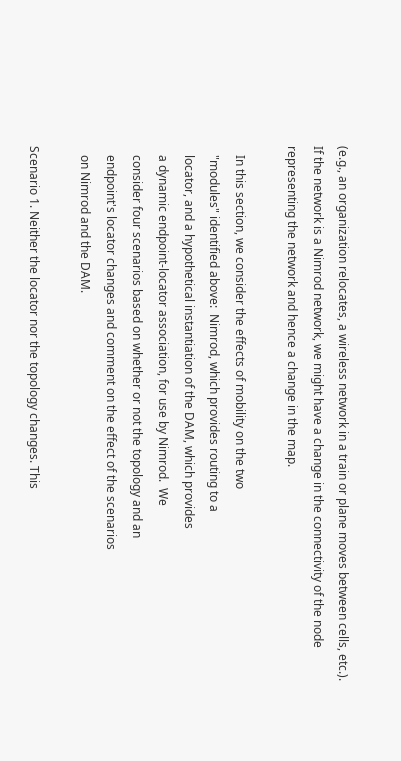(e.g., an organization relocates, a wireless network in a train or plane moves between cells, etc.). If the network is a Nimrod network, we might have a change in the connectivity of the node representing the network and hence a change in the map.

   In this section, we consider the effects of mobility on the two
   "modules" identified above:  Nimrod, which provides routing to a
   locator, and a hypothetical instantiation of the DAM, which provides
   a dynamic endpoint-locator association, for use by Nimrod.  We
   consider four scenarios based on whether or not the topology and an
   endpoint's locator changes and comment on the effect of the scenarios
   on Nimrod and the DAM.

Scenario 1. Neither the locator nor the topology changes. This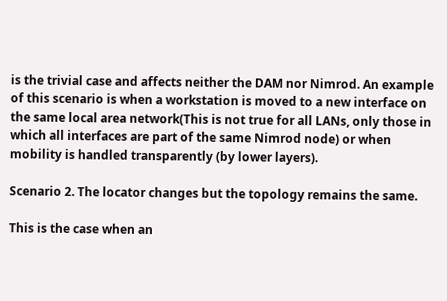is the trivial case and affects neither the DAM nor Nimrod. An example of this scenario is when a workstation is moved to a new interface on the same local area network(This is not true for all LANs, only those in which all interfaces are part of the same Nimrod node) or when mobility is handled transparently (by lower layers).

Scenario 2. The locator changes but the topology remains the same.

This is the case when an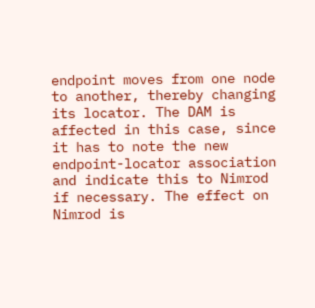endpoint moves from one node to another, thereby changing its locator. The DAM is affected in this case, since it has to note the new endpoint-locator association and indicate this to Nimrod if necessary. The effect on Nimrod is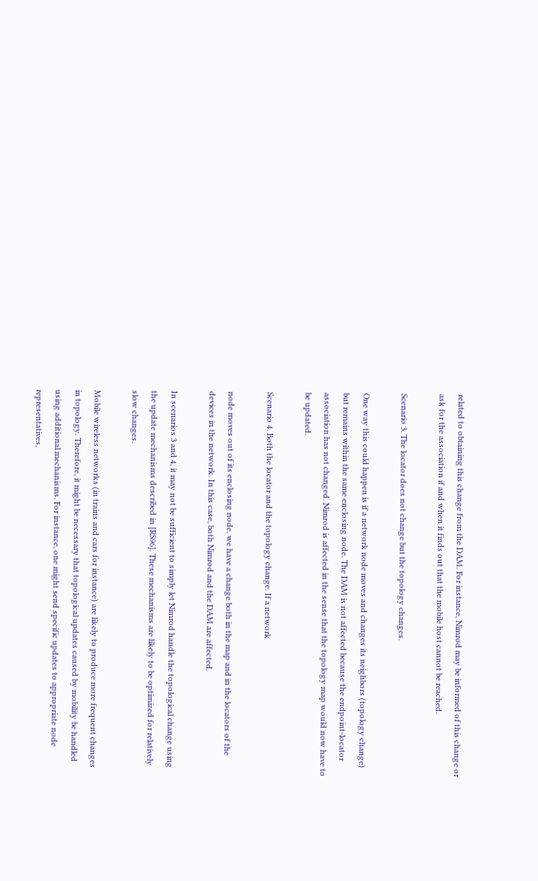related to obtaining this change from the DAM. For instance, Nimrod may be informed of this change or ask for the association if and when it finds out that the mobile host cannot be reached.

Scenario 3. The locator does not change but the topology changes.

One way this could happen is if a network node moves and changes its neighbors (topology change) but remains within the same enclosing node. The DAM is not affected because the endpoint-locator association has not changed. Nimrod is affected in the sense that the topology map would now have to be updated.

Scenario 4. Both the locator and the topology change. If a network

node moves out of its enclosing node, we have a change both in the map and in the locators of the devices in the network. In this case, both Nimrod and the DAM are affected.

In scenarios 3 and 4, it may not be sufficient to simply let Nimrod handle the topological change using the update mechanisms described in [RS96]. These mechanisms are likely to be optimized for relatively slow changes.

Mobile wireless networks (in trains and cars for instance) are likely to produce more frequent changes in topology. Therefore, it might be necessary that topological updates caused by mobility be handled using additional mechanisms. For instance, one might send specific updates to appropriate node representatives,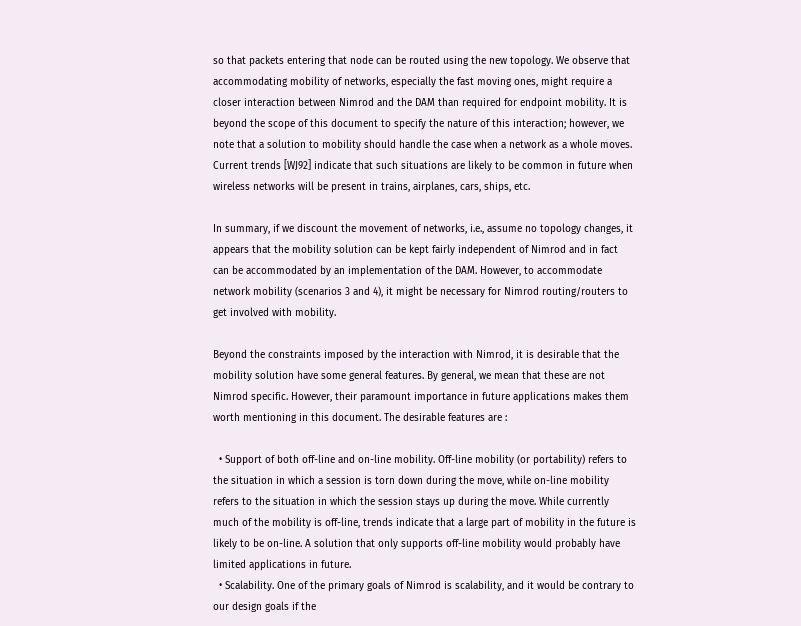so that packets entering that node can be routed using the new topology. We observe that accommodating mobility of networks, especially the fast moving ones, might require a closer interaction between Nimrod and the DAM than required for endpoint mobility. It is beyond the scope of this document to specify the nature of this interaction; however, we note that a solution to mobility should handle the case when a network as a whole moves. Current trends [WJ92] indicate that such situations are likely to be common in future when wireless networks will be present in trains, airplanes, cars, ships, etc.

In summary, if we discount the movement of networks, i.e., assume no topology changes, it appears that the mobility solution can be kept fairly independent of Nimrod and in fact can be accommodated by an implementation of the DAM. However, to accommodate network mobility (scenarios 3 and 4), it might be necessary for Nimrod routing/routers to get involved with mobility.

Beyond the constraints imposed by the interaction with Nimrod, it is desirable that the mobility solution have some general features. By general, we mean that these are not Nimrod specific. However, their paramount importance in future applications makes them worth mentioning in this document. The desirable features are :

  • Support of both off-line and on-line mobility. Off-line mobility (or portability) refers to the situation in which a session is torn down during the move, while on-line mobility refers to the situation in which the session stays up during the move. While currently much of the mobility is off-line, trends indicate that a large part of mobility in the future is likely to be on-line. A solution that only supports off-line mobility would probably have limited applications in future.
  • Scalability. One of the primary goals of Nimrod is scalability, and it would be contrary to our design goals if the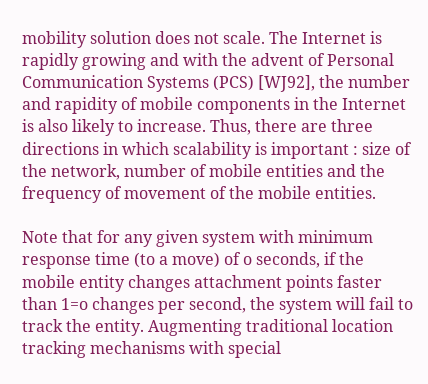mobility solution does not scale. The Internet is rapidly growing and with the advent of Personal Communication Systems (PCS) [WJ92], the number and rapidity of mobile components in the Internet is also likely to increase. Thus, there are three directions in which scalability is important : size of the network, number of mobile entities and the frequency of movement of the mobile entities.

Note that for any given system with minimum response time (to a move) of o seconds, if the mobile entity changes attachment points faster than 1=o changes per second, the system will fail to track the entity. Augmenting traditional location tracking mechanisms with special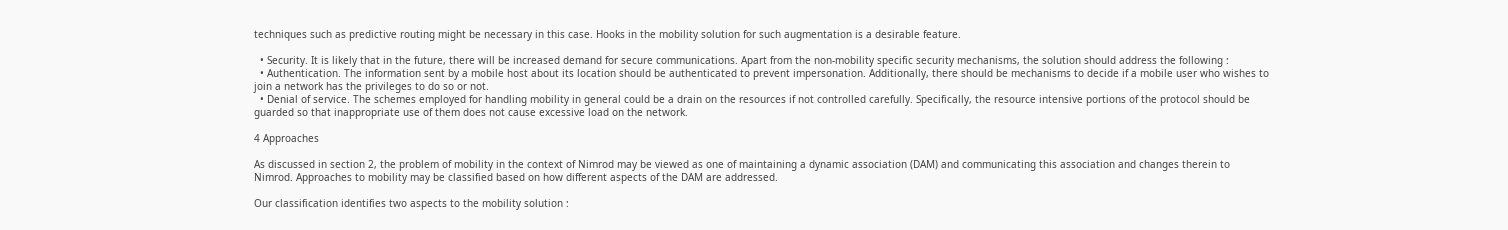techniques such as predictive routing might be necessary in this case. Hooks in the mobility solution for such augmentation is a desirable feature.

  • Security. It is likely that in the future, there will be increased demand for secure communications. Apart from the non-mobility specific security mechanisms, the solution should address the following :
  • Authentication. The information sent by a mobile host about its location should be authenticated to prevent impersonation. Additionally, there should be mechanisms to decide if a mobile user who wishes to join a network has the privileges to do so or not.
  • Denial of service. The schemes employed for handling mobility in general could be a drain on the resources if not controlled carefully. Specifically, the resource intensive portions of the protocol should be guarded so that inappropriate use of them does not cause excessive load on the network.

4 Approaches

As discussed in section 2, the problem of mobility in the context of Nimrod may be viewed as one of maintaining a dynamic association (DAM) and communicating this association and changes therein to Nimrod. Approaches to mobility may be classified based on how different aspects of the DAM are addressed.

Our classification identifies two aspects to the mobility solution :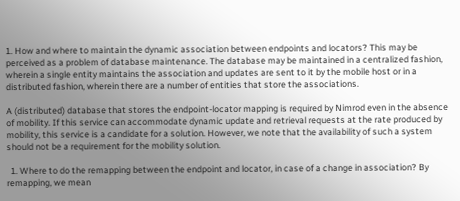1. How and where to maintain the dynamic association between endpoints and locators? This may be perceived as a problem of database maintenance. The database may be maintained in a centralized fashion, wherein a single entity maintains the association and updates are sent to it by the mobile host or in a distributed fashion, wherein there are a number of entities that store the associations.

A (distributed) database that stores the endpoint-locator mapping is required by Nimrod even in the absence of mobility. If this service can accommodate dynamic update and retrieval requests at the rate produced by mobility, this service is a candidate for a solution. However, we note that the availability of such a system should not be a requirement for the mobility solution.

  1. Where to do the remapping between the endpoint and locator, in case of a change in association? By remapping, we mean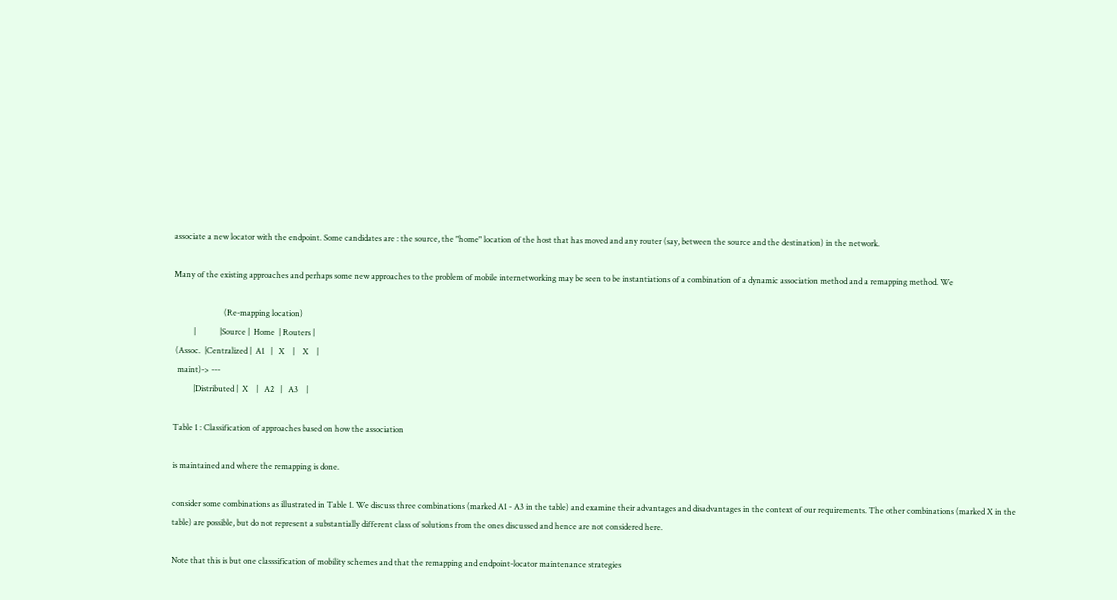associate a new locator with the endpoint. Some candidates are : the source, the "home" location of the host that has moved and any router (say, between the source and the destination) in the network.

Many of the existing approaches and perhaps some new approaches to the problem of mobile internetworking may be seen to be instantiations of a combination of a dynamic association method and a remapping method. We

                         (Re-mapping location)
          |            |Source |  Home  | Routers |
 (Assoc.  |Centralized |  A1   |   X    |    X    |
  maint)-> ---
          |Distributed |  X    |   A2   |   A3    |

Table 1 : Classification of approaches based on how the association

is maintained and where the remapping is done.

consider some combinations as illustrated in Table 1. We discuss three combinations (marked A1 - A3 in the table) and examine their advantages and disadvantages in the context of our requirements. The other combinations (marked X in the table) are possible, but do not represent a substantially different class of solutions from the ones discussed and hence are not considered here.

Note that this is but one classsification of mobility schemes and that the remapping and endpoint-locator maintenance strategies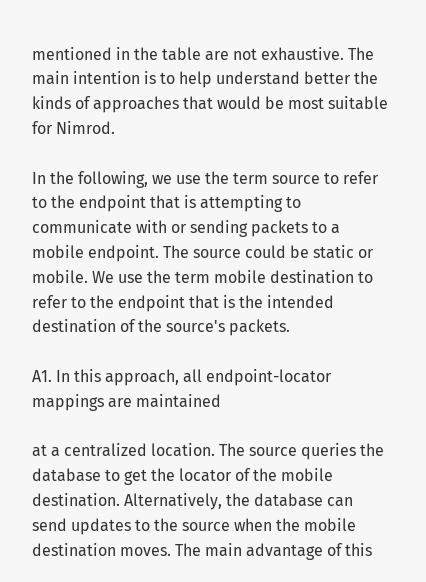mentioned in the table are not exhaustive. The main intention is to help understand better the kinds of approaches that would be most suitable for Nimrod.

In the following, we use the term source to refer to the endpoint that is attempting to communicate with or sending packets to a mobile endpoint. The source could be static or mobile. We use the term mobile destination to refer to the endpoint that is the intended destination of the source's packets.

A1. In this approach, all endpoint-locator mappings are maintained

at a centralized location. The source queries the database to get the locator of the mobile destination. Alternatively, the database can send updates to the source when the mobile destination moves. The main advantage of this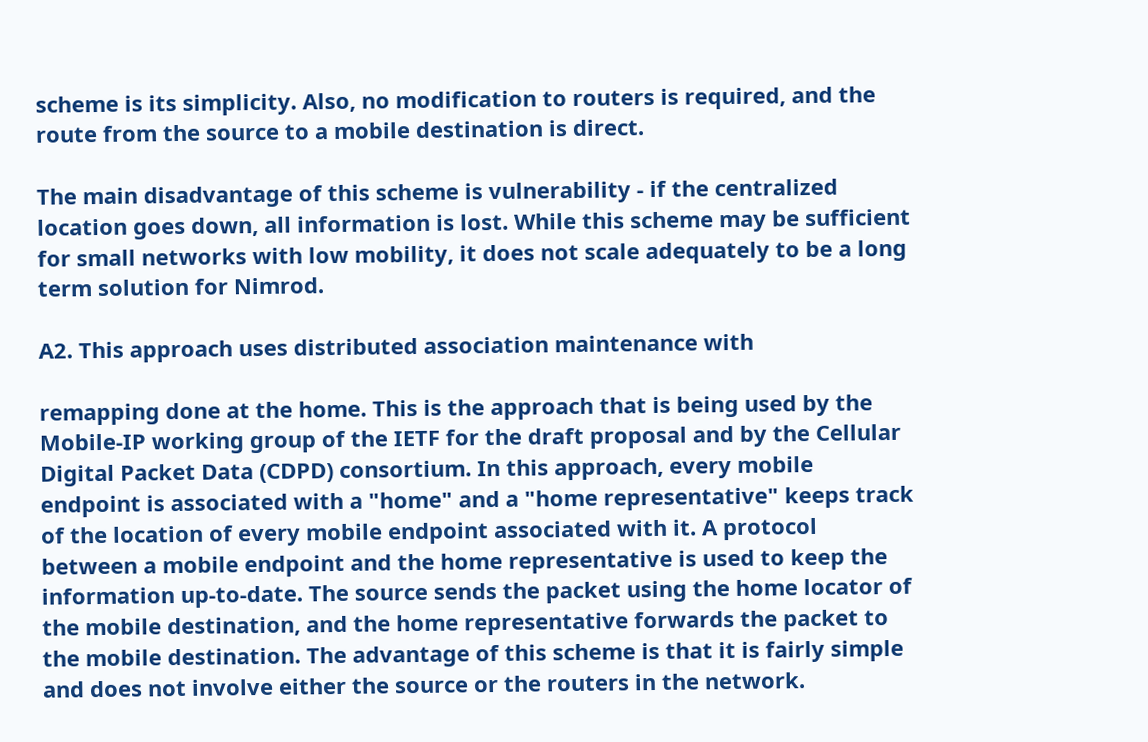scheme is its simplicity. Also, no modification to routers is required, and the route from the source to a mobile destination is direct.

The main disadvantage of this scheme is vulnerability - if the centralized location goes down, all information is lost. While this scheme may be sufficient for small networks with low mobility, it does not scale adequately to be a long term solution for Nimrod.

A2. This approach uses distributed association maintenance with

remapping done at the home. This is the approach that is being used by the Mobile-IP working group of the IETF for the draft proposal and by the Cellular Digital Packet Data (CDPD) consortium. In this approach, every mobile endpoint is associated with a "home" and a "home representative" keeps track of the location of every mobile endpoint associated with it. A protocol between a mobile endpoint and the home representative is used to keep the information up-to-date. The source sends the packet using the home locator of the mobile destination, and the home representative forwards the packet to the mobile destination. The advantage of this scheme is that it is fairly simple and does not involve either the source or the routers in the network.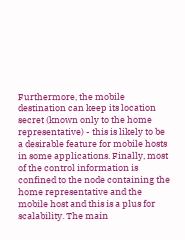Furthermore, the mobile destination can keep its location secret (known only to the home representative) - this is likely to be a desirable feature for mobile hosts in some applications. Finally, most of the control information is confined to the node containing the home representative and the mobile host and this is a plus for scalability. The main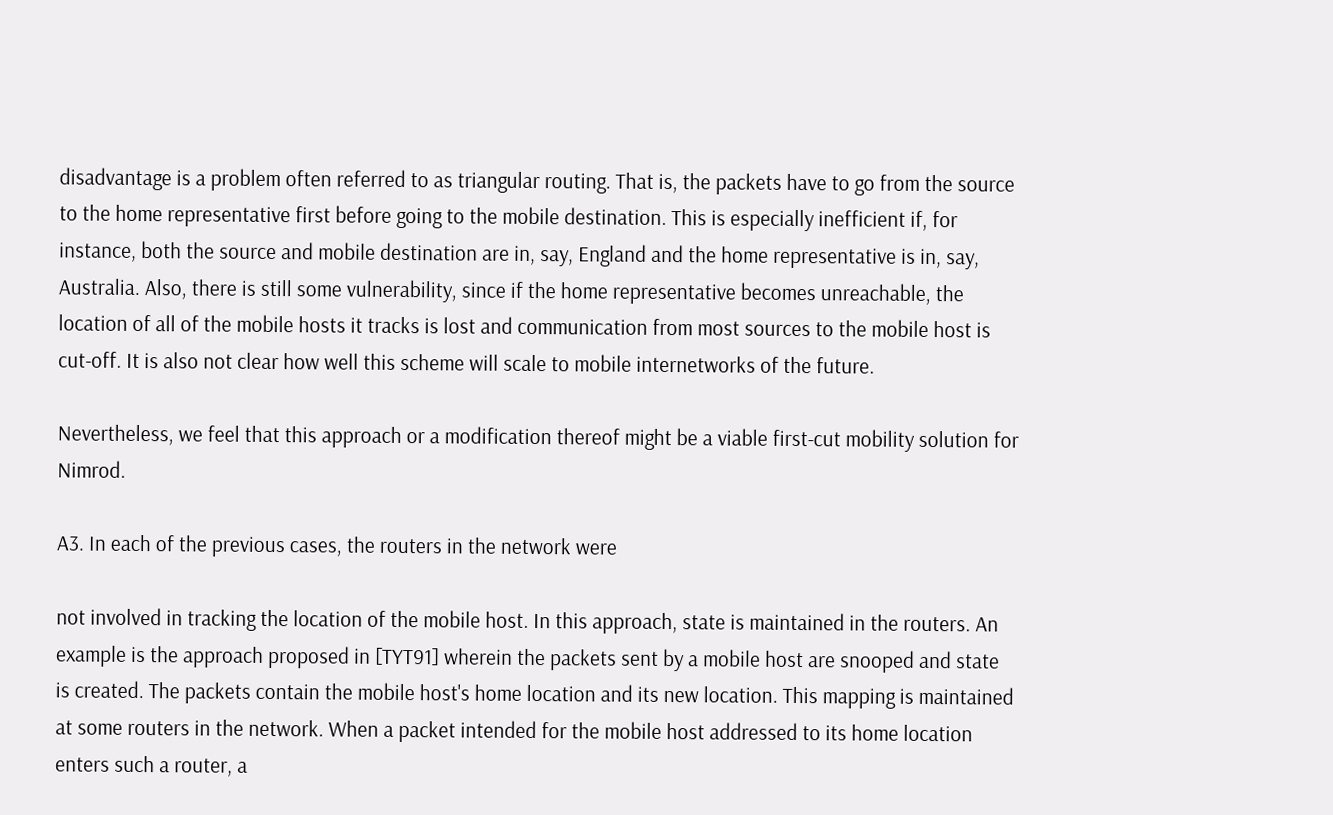disadvantage is a problem often referred to as triangular routing. That is, the packets have to go from the source to the home representative first before going to the mobile destination. This is especially inefficient if, for instance, both the source and mobile destination are in, say, England and the home representative is in, say, Australia. Also, there is still some vulnerability, since if the home representative becomes unreachable, the location of all of the mobile hosts it tracks is lost and communication from most sources to the mobile host is cut-off. It is also not clear how well this scheme will scale to mobile internetworks of the future.

Nevertheless, we feel that this approach or a modification thereof might be a viable first-cut mobility solution for Nimrod.

A3. In each of the previous cases, the routers in the network were

not involved in tracking the location of the mobile host. In this approach, state is maintained in the routers. An example is the approach proposed in [TYT91] wherein the packets sent by a mobile host are snooped and state is created. The packets contain the mobile host's home location and its new location. This mapping is maintained at some routers in the network. When a packet intended for the mobile host addressed to its home location enters such a router, a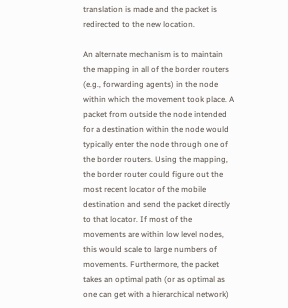translation is made and the packet is redirected to the new location.

An alternate mechanism is to maintain the mapping in all of the border routers (e.g., forwarding agents) in the node within which the movement took place. A packet from outside the node intended for a destination within the node would typically enter the node through one of the border routers. Using the mapping, the border router could figure out the most recent locator of the mobile destination and send the packet directly to that locator. If most of the movements are within low level nodes, this would scale to large numbers of movements. Furthermore, the packet takes an optimal path (or as optimal as one can get with a hierarchical network)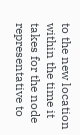to the new location within the time it takes for the node representative to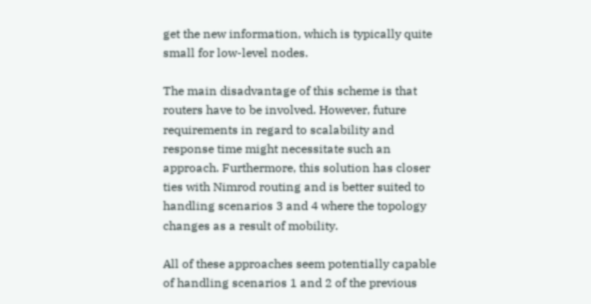get the new information, which is typically quite small for low-level nodes.

The main disadvantage of this scheme is that routers have to be involved. However, future requirements in regard to scalability and response time might necessitate such an approach. Furthermore, this solution has closer ties with Nimrod routing and is better suited to handling scenarios 3 and 4 where the topology changes as a result of mobility.

All of these approaches seem potentially capable of handling scenarios 1 and 2 of the previous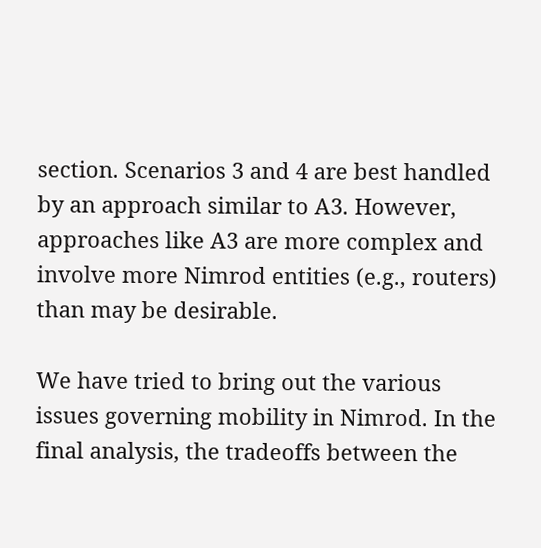section. Scenarios 3 and 4 are best handled by an approach similar to A3. However, approaches like A3 are more complex and involve more Nimrod entities (e.g., routers) than may be desirable.

We have tried to bring out the various issues governing mobility in Nimrod. In the final analysis, the tradeoffs between the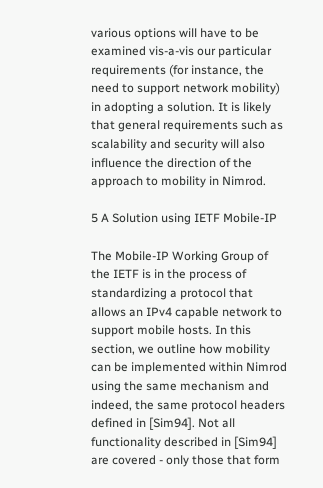various options will have to be examined vis-a-vis our particular requirements (for instance, the need to support network mobility) in adopting a solution. It is likely that general requirements such as scalability and security will also influence the direction of the approach to mobility in Nimrod.

5 A Solution using IETF Mobile-IP

The Mobile-IP Working Group of the IETF is in the process of standardizing a protocol that allows an IPv4 capable network to support mobile hosts. In this section, we outline how mobility can be implemented within Nimrod using the same mechanism and indeed, the same protocol headers defined in [Sim94]. Not all functionality described in [Sim94] are covered - only those that form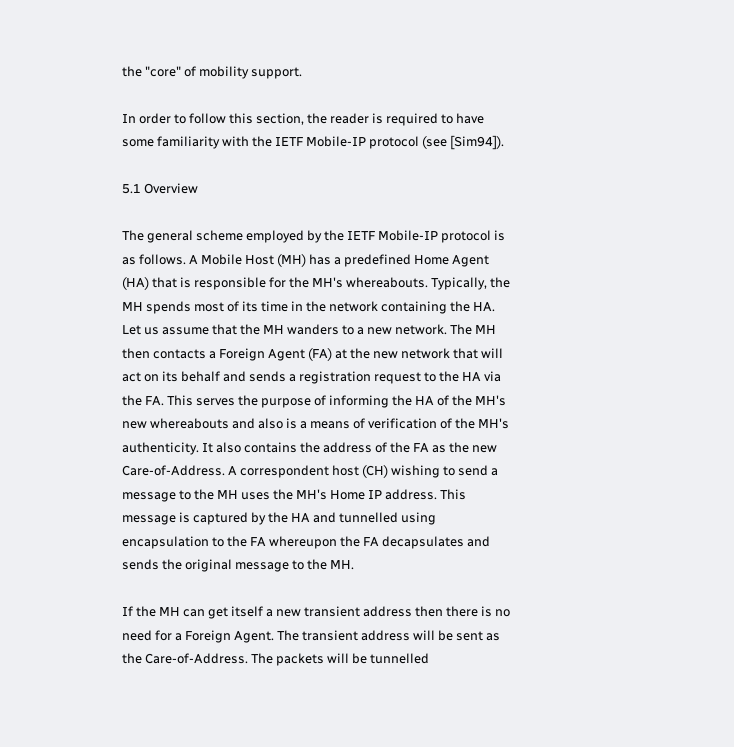the "core" of mobility support.

In order to follow this section, the reader is required to have some familiarity with the IETF Mobile-IP protocol (see [Sim94]).

5.1 Overview

The general scheme employed by the IETF Mobile-IP protocol is as follows. A Mobile Host (MH) has a predefined Home Agent (HA) that is responsible for the MH's whereabouts. Typically, the MH spends most of its time in the network containing the HA. Let us assume that the MH wanders to a new network. The MH then contacts a Foreign Agent (FA) at the new network that will act on its behalf and sends a registration request to the HA via the FA. This serves the purpose of informing the HA of the MH's new whereabouts and also is a means of verification of the MH's authenticity. It also contains the address of the FA as the new Care-of-Address. A correspondent host (CH) wishing to send a message to the MH uses the MH's Home IP address. This message is captured by the HA and tunnelled using encapsulation to the FA whereupon the FA decapsulates and sends the original message to the MH.

If the MH can get itself a new transient address then there is no need for a Foreign Agent. The transient address will be sent as the Care-of-Address. The packets will be tunnelled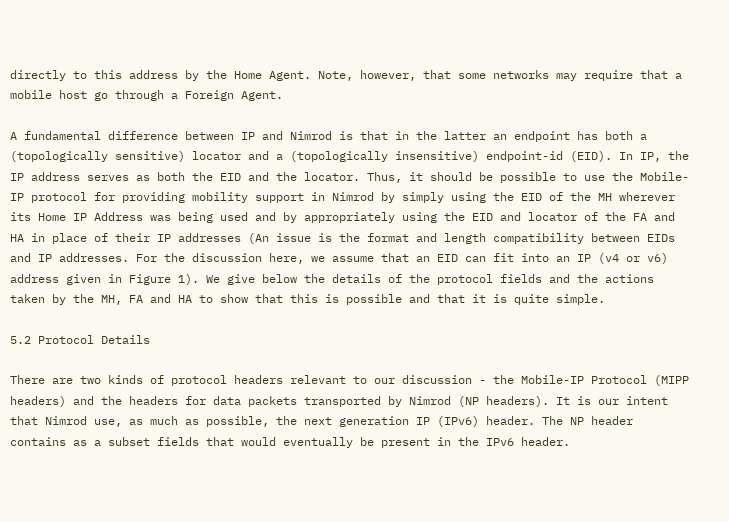directly to this address by the Home Agent. Note, however, that some networks may require that a mobile host go through a Foreign Agent.

A fundamental difference between IP and Nimrod is that in the latter an endpoint has both a (topologically sensitive) locator and a (topologically insensitive) endpoint-id (EID). In IP, the IP address serves as both the EID and the locator. Thus, it should be possible to use the Mobile-IP protocol for providing mobility support in Nimrod by simply using the EID of the MH wherever its Home IP Address was being used and by appropriately using the EID and locator of the FA and HA in place of their IP addresses (An issue is the format and length compatibility between EIDs and IP addresses. For the discussion here, we assume that an EID can fit into an IP (v4 or v6) address given in Figure 1). We give below the details of the protocol fields and the actions taken by the MH, FA and HA to show that this is possible and that it is quite simple.

5.2 Protocol Details

There are two kinds of protocol headers relevant to our discussion - the Mobile-IP Protocol (MIPP headers) and the headers for data packets transported by Nimrod (NP headers). It is our intent that Nimrod use, as much as possible, the next generation IP (IPv6) header. The NP header contains as a subset fields that would eventually be present in the IPv6 header.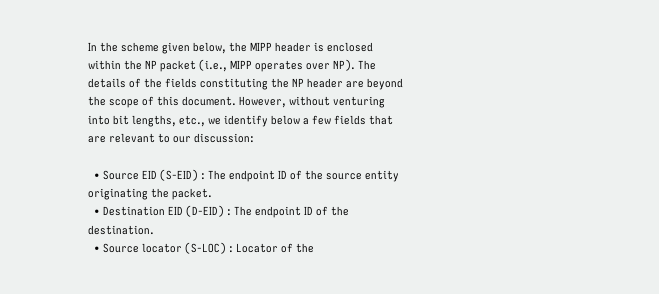In the scheme given below, the MIPP header is enclosed within the NP packet (i.e., MIPP operates over NP). The details of the fields constituting the NP header are beyond the scope of this document. However, without venturing into bit lengths, etc., we identify below a few fields that are relevant to our discussion:

  • Source EID (S-EID) : The endpoint ID of the source entity originating the packet.
  • Destination EID (D-EID) : The endpoint ID of the destination.
  • Source locator (S-LOC) : Locator of the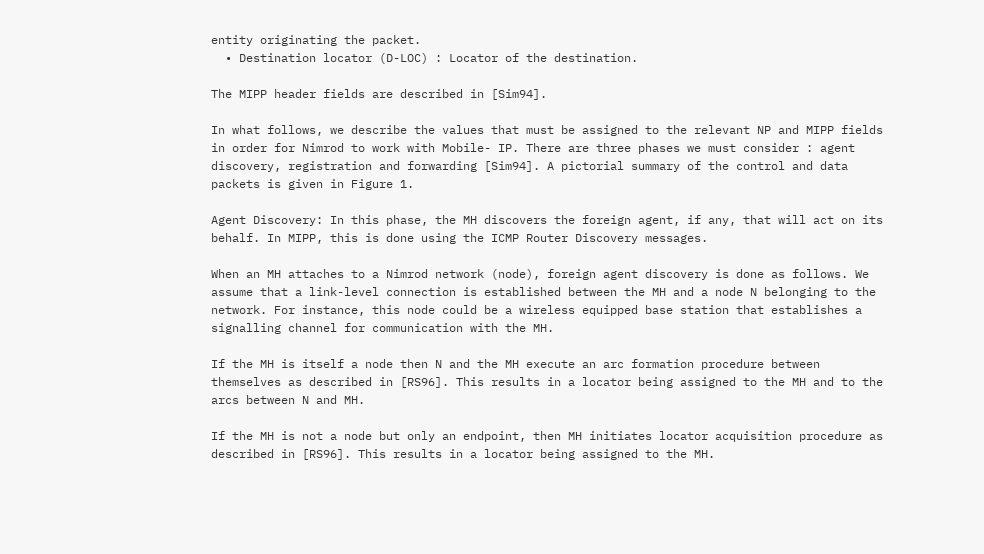entity originating the packet.
  • Destination locator (D-LOC) : Locator of the destination.

The MIPP header fields are described in [Sim94].

In what follows, we describe the values that must be assigned to the relevant NP and MIPP fields in order for Nimrod to work with Mobile- IP. There are three phases we must consider : agent discovery, registration and forwarding [Sim94]. A pictorial summary of the control and data packets is given in Figure 1.

Agent Discovery: In this phase, the MH discovers the foreign agent, if any, that will act on its behalf. In MIPP, this is done using the ICMP Router Discovery messages.

When an MH attaches to a Nimrod network (node), foreign agent discovery is done as follows. We assume that a link-level connection is established between the MH and a node N belonging to the network. For instance, this node could be a wireless equipped base station that establishes a signalling channel for communication with the MH.

If the MH is itself a node then N and the MH execute an arc formation procedure between themselves as described in [RS96]. This results in a locator being assigned to the MH and to the arcs between N and MH.

If the MH is not a node but only an endpoint, then MH initiates locator acquisition procedure as described in [RS96]. This results in a locator being assigned to the MH.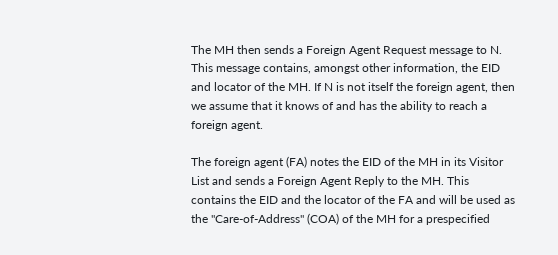The MH then sends a Foreign Agent Request message to N. This message contains, amongst other information, the EID and locator of the MH. If N is not itself the foreign agent, then we assume that it knows of and has the ability to reach a foreign agent.

The foreign agent (FA) notes the EID of the MH in its Visitor List and sends a Foreign Agent Reply to the MH. This contains the EID and the locator of the FA and will be used as the "Care-of-Address" (COA) of the MH for a prespecified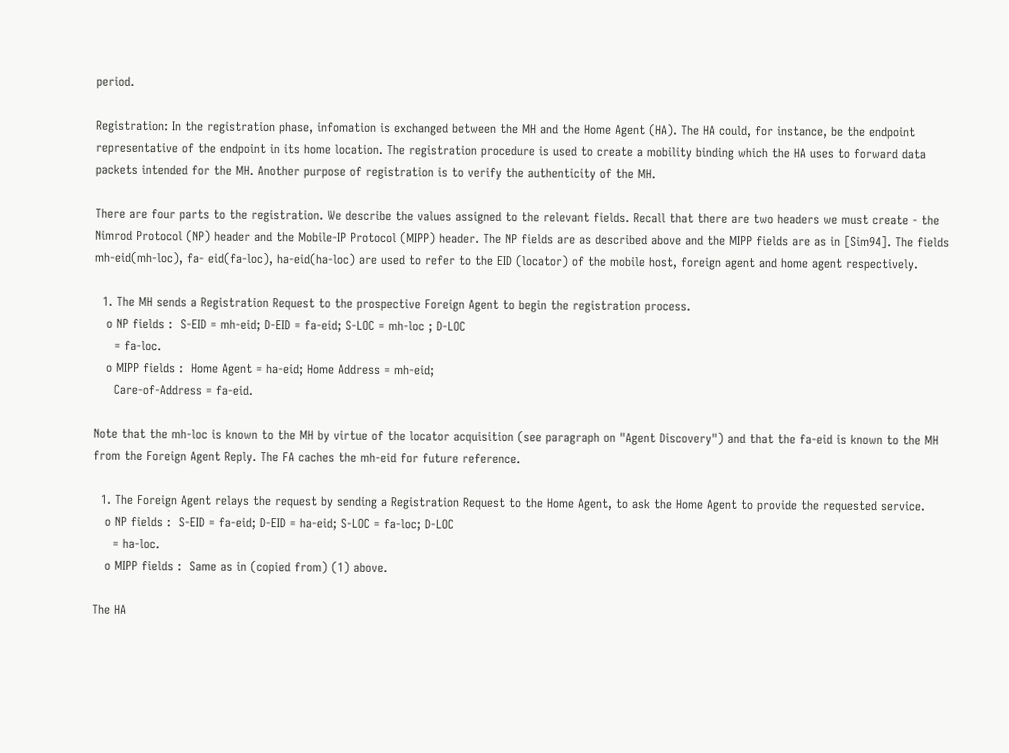period.

Registration: In the registration phase, infomation is exchanged between the MH and the Home Agent (HA). The HA could, for instance, be the endpoint representative of the endpoint in its home location. The registration procedure is used to create a mobility binding which the HA uses to forward data packets intended for the MH. Another purpose of registration is to verify the authenticity of the MH.

There are four parts to the registration. We describe the values assigned to the relevant fields. Recall that there are two headers we must create - the Nimrod Protocol (NP) header and the Mobile-IP Protocol (MIPP) header. The NP fields are as described above and the MIPP fields are as in [Sim94]. The fields mh-eid(mh-loc), fa- eid(fa-loc), ha-eid(ha-loc) are used to refer to the EID (locator) of the mobile host, foreign agent and home agent respectively.

  1. The MH sends a Registration Request to the prospective Foreign Agent to begin the registration process.
   o NP fields :  S-EID = mh-eid; D-EID = fa-eid; S-LOC = mh-loc ; D-LOC
     = fa-loc.
   o MIPP fields :  Home Agent = ha-eid; Home Address = mh-eid;
     Care-of-Address = fa-eid.

Note that the mh-loc is known to the MH by virtue of the locator acquisition (see paragraph on "Agent Discovery") and that the fa-eid is known to the MH from the Foreign Agent Reply. The FA caches the mh-eid for future reference.

  1. The Foreign Agent relays the request by sending a Registration Request to the Home Agent, to ask the Home Agent to provide the requested service.
   o NP fields :  S-EID = fa-eid; D-EID = ha-eid; S-LOC = fa-loc; D-LOC
     = ha-loc.
   o MIPP fields :  Same as in (copied from) (1) above.

The HA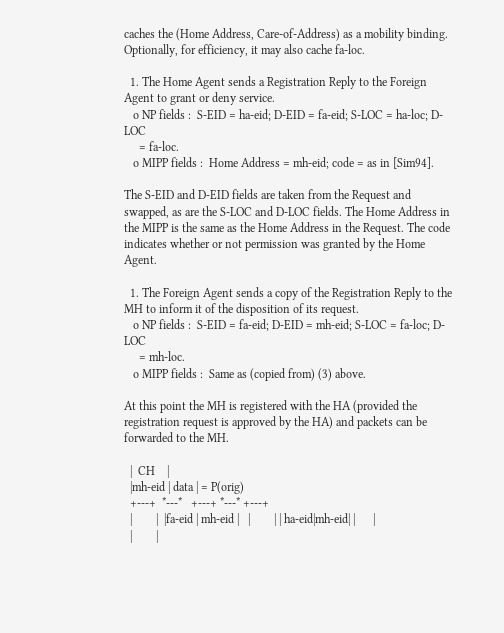caches the (Home Address, Care-of-Address) as a mobility binding. Optionally, for efficiency, it may also cache fa-loc.

  1. The Home Agent sends a Registration Reply to the Foreign Agent to grant or deny service.
   o NP fields :  S-EID = ha-eid; D-EID = fa-eid; S-LOC = ha-loc; D-LOC
     = fa-loc.
   o MIPP fields :  Home Address = mh-eid; code = as in [Sim94].

The S-EID and D-EID fields are taken from the Request and swapped, as are the S-LOC and D-LOC fields. The Home Address in the MIPP is the same as the Home Address in the Request. The code indicates whether or not permission was granted by the Home Agent.

  1. The Foreign Agent sends a copy of the Registration Reply to the MH to inform it of the disposition of its request.
   o NP fields :  S-EID = fa-eid; D-EID = mh-eid; S-LOC = fa-loc; D-LOC
     = mh-loc.
   o MIPP fields :  Same as (copied from) (3) above.

At this point the MH is registered with the HA (provided the registration request is approved by the HA) and packets can be forwarded to the MH.

  |  CH    |
  |mh-eid | data | = P(orig)
  +---+  *---*   +---+ *---* +---+
  |        |  |fa-eid | mh-eid |   |        | | ha-eid|mh-eid| |      |
  |        |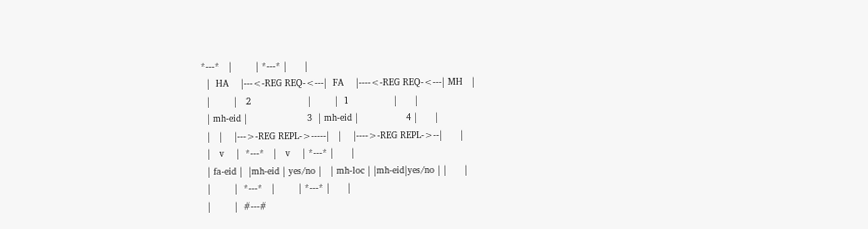*---*   |        | *---* |      |
  |  HA    |---<-REG REQ-<---|  FA    |----<-REG REQ-<---| MH   |
  |        |   2                   |        |  1               |      |
  | mh-eid |                    3  | mh-eid |                4 |      |
  |   |    |--->-REG REPL->-----|   |    |---->-REG REPL->--|      |
  |   v    |  *---*   |   v    | *---* |      |
  | fa-eid |  |mh-eid | yes/no |   | mh-loc | |mh-eid|yes/no | |      |
  |        |  *---*   |        | *---* |      |
  |        |  #---#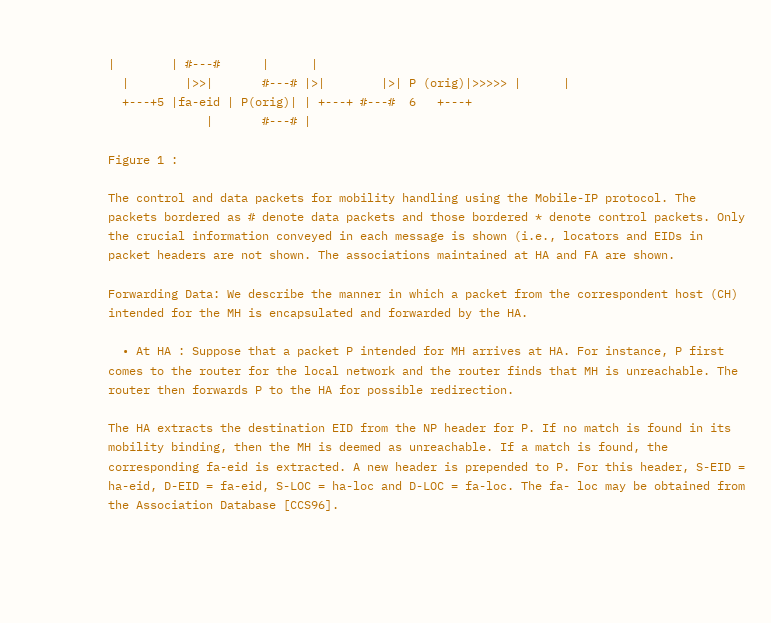|        | #---#      |      |
  |        |>>|       #---# |>|        |>| P (orig)|>>>>> |      |
  +---+5 |fa-eid | P(orig)| | +---+ #---#  6   +---+
              |       #---# |

Figure 1 :

The control and data packets for mobility handling using the Mobile-IP protocol. The packets bordered as # denote data packets and those bordered * denote control packets. Only the crucial information conveyed in each message is shown (i.e., locators and EIDs in packet headers are not shown. The associations maintained at HA and FA are shown.

Forwarding Data: We describe the manner in which a packet from the correspondent host (CH) intended for the MH is encapsulated and forwarded by the HA.

  • At HA : Suppose that a packet P intended for MH arrives at HA. For instance, P first comes to the router for the local network and the router finds that MH is unreachable. The router then forwards P to the HA for possible redirection.

The HA extracts the destination EID from the NP header for P. If no match is found in its mobility binding, then the MH is deemed as unreachable. If a match is found, the corresponding fa-eid is extracted. A new header is prepended to P. For this header, S-EID = ha-eid, D-EID = fa-eid, S-LOC = ha-loc and D-LOC = fa-loc. The fa- loc may be obtained from the Association Database [CCS96].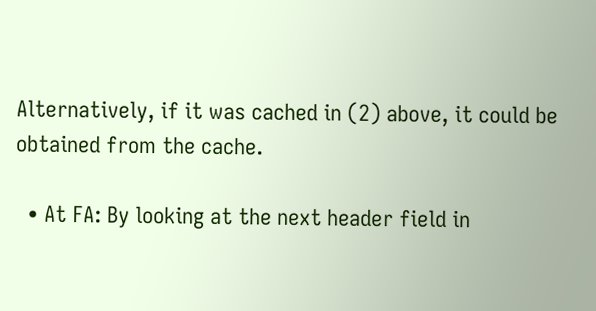Alternatively, if it was cached in (2) above, it could be obtained from the cache.

  • At FA: By looking at the next header field in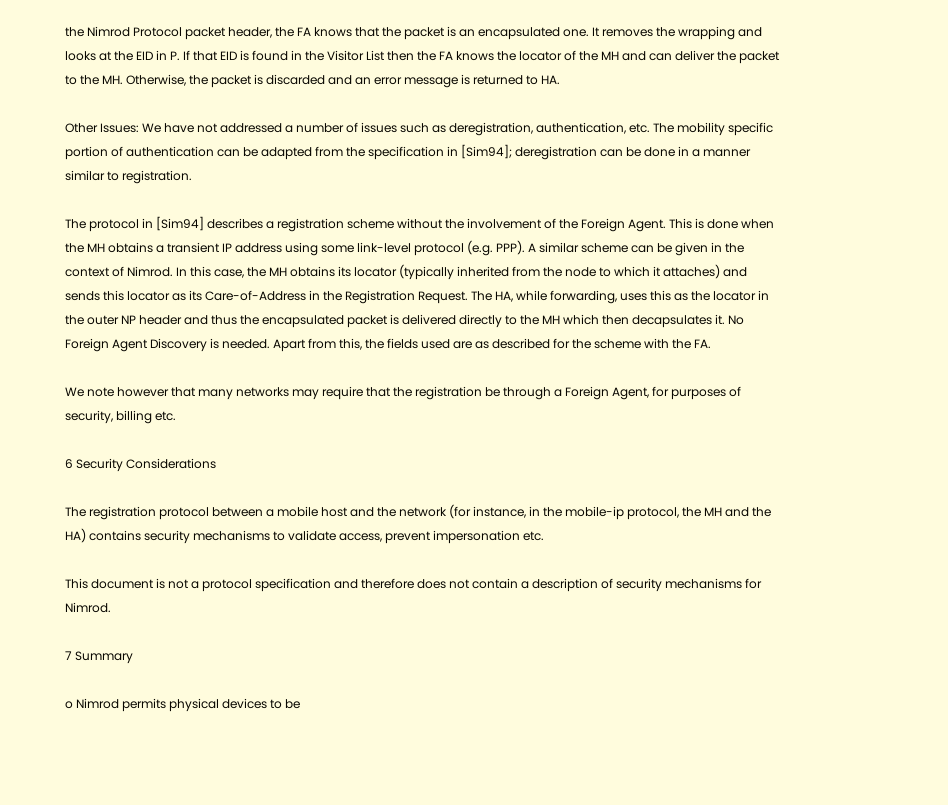the Nimrod Protocol packet header, the FA knows that the packet is an encapsulated one. It removes the wrapping and looks at the EID in P. If that EID is found in the Visitor List then the FA knows the locator of the MH and can deliver the packet to the MH. Otherwise, the packet is discarded and an error message is returned to HA.

Other Issues: We have not addressed a number of issues such as deregistration, authentication, etc. The mobility specific portion of authentication can be adapted from the specification in [Sim94]; deregistration can be done in a manner similar to registration.

The protocol in [Sim94] describes a registration scheme without the involvement of the Foreign Agent. This is done when the MH obtains a transient IP address using some link-level protocol (e.g. PPP). A similar scheme can be given in the context of Nimrod. In this case, the MH obtains its locator (typically inherited from the node to which it attaches) and sends this locator as its Care-of-Address in the Registration Request. The HA, while forwarding, uses this as the locator in the outer NP header and thus the encapsulated packet is delivered directly to the MH which then decapsulates it. No Foreign Agent Discovery is needed. Apart from this, the fields used are as described for the scheme with the FA.

We note however that many networks may require that the registration be through a Foreign Agent, for purposes of security, billing etc.

6 Security Considerations

The registration protocol between a mobile host and the network (for instance, in the mobile-ip protocol, the MH and the HA) contains security mechanisms to validate access, prevent impersonation etc.

This document is not a protocol specification and therefore does not contain a description of security mechanisms for Nimrod.

7 Summary

o Nimrod permits physical devices to be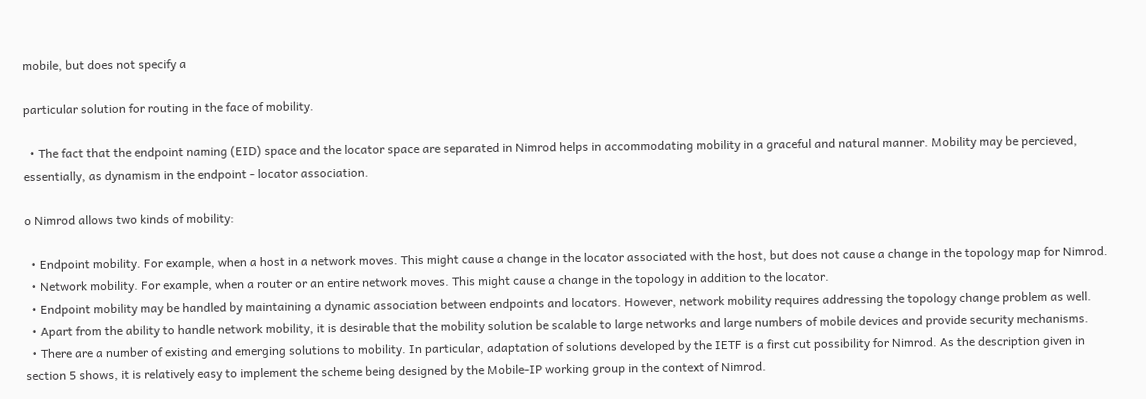mobile, but does not specify a

particular solution for routing in the face of mobility.

  • The fact that the endpoint naming (EID) space and the locator space are separated in Nimrod helps in accommodating mobility in a graceful and natural manner. Mobility may be percieved, essentially, as dynamism in the endpoint - locator association.

o Nimrod allows two kinds of mobility:

  • Endpoint mobility. For example, when a host in a network moves. This might cause a change in the locator associated with the host, but does not cause a change in the topology map for Nimrod.
  • Network mobility. For example, when a router or an entire network moves. This might cause a change in the topology in addition to the locator.
  • Endpoint mobility may be handled by maintaining a dynamic association between endpoints and locators. However, network mobility requires addressing the topology change problem as well.
  • Apart from the ability to handle network mobility, it is desirable that the mobility solution be scalable to large networks and large numbers of mobile devices and provide security mechanisms.
  • There are a number of existing and emerging solutions to mobility. In particular, adaptation of solutions developed by the IETF is a first cut possibility for Nimrod. As the description given in section 5 shows, it is relatively easy to implement the scheme being designed by the Mobile-IP working group in the context of Nimrod.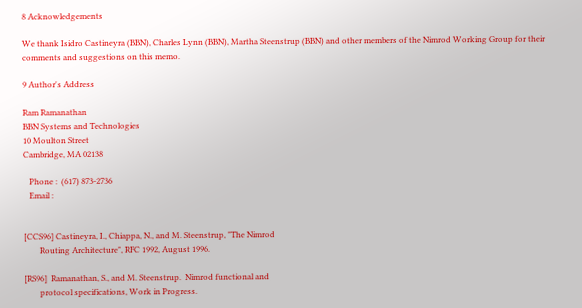8 Acknowledgements

We thank Isidro Castineyra (BBN), Charles Lynn (BBN), Martha Steenstrup (BBN) and other members of the Nimrod Working Group for their comments and suggestions on this memo.

9 Author's Address

Ram Ramanathan
BBN Systems and Technologies
10 Moulton Street
Cambridge, MA 02138

   Phone :  (617) 873-2736
   Email :


[CCS96] Castineyra, I., Chiappa, N., and M. Steenstrup, "The Nimrod
        Routing Architecture", RFC 1992, August 1996.

[RS96]  Ramanathan, S., and M. Steenstrup.  Nimrod functional and
        protocol specifications, Work in Progress.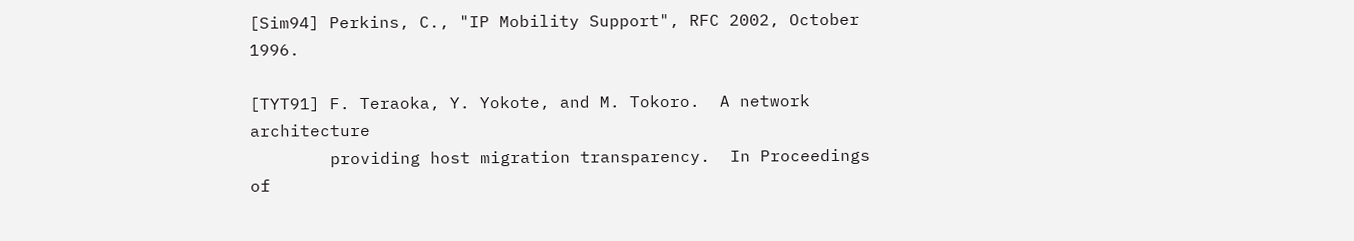[Sim94] Perkins, C., "IP Mobility Support", RFC 2002, October 1996.

[TYT91] F. Teraoka, Y. Yokote, and M. Tokoro.  A network architecture
        providing host migration transparency.  In Proceedings of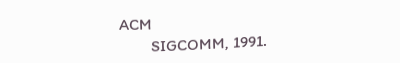ACM
        SIGCOMM, 1991.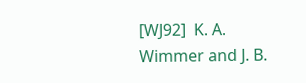[WJ92]  K. A. Wimmer and J. B.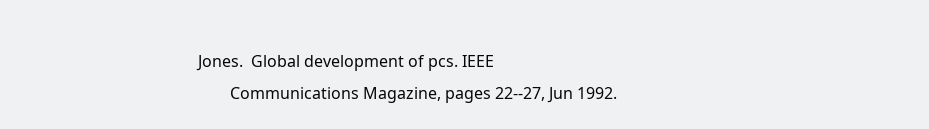Jones.  Global development of pcs. IEEE
        Communications Magazine, pages 22--27, Jun 1992.